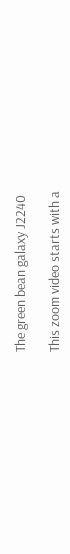The green bean galaxy J2240

This zoom video starts with a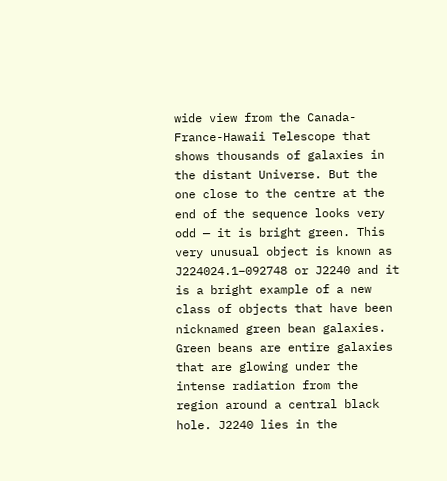wide view from the Canada-France-Hawaii Telescope that shows thousands of galaxies in the distant Universe. But the one close to the centre at the end of the sequence looks very odd — it is bright green. This very unusual object is known as J224024.1−092748 or J2240 and it is a bright example of a new class of objects that have been nicknamed green bean galaxies. Green beans are entire galaxies that are glowing under the intense radiation from the region around a central black hole. J2240 lies in the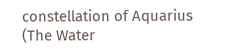constellation of Aquarius (The Water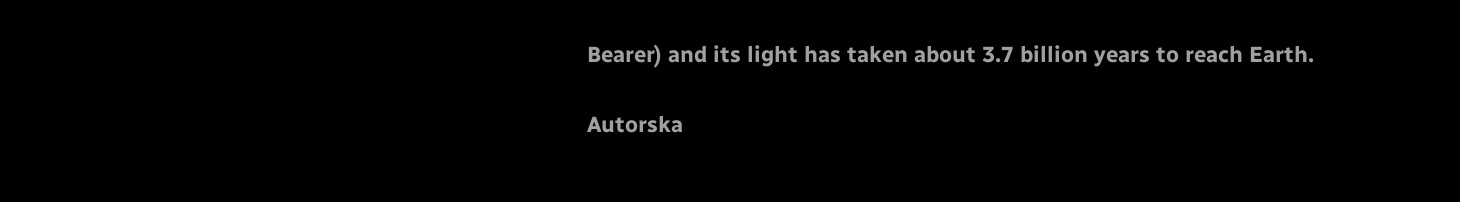Bearer) and its light has taken about 3.7 billion years to reach Earth.

Autorska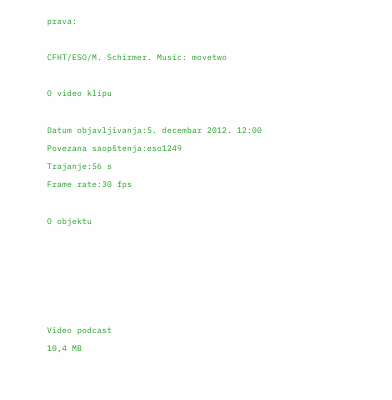prava:

CFHT/ESO/M. Schirmer. Music: movetwo

O video klipu

Datum objavljivanja:5. decembar 2012. 12:00
Povezana saopštenja:eso1249
Trajanje:56 s
Frame rate:30 fps

O objektu





Video podcast
10,4 MB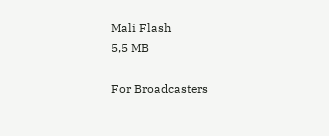Mali Flash
5,5 MB

For Broadcasters